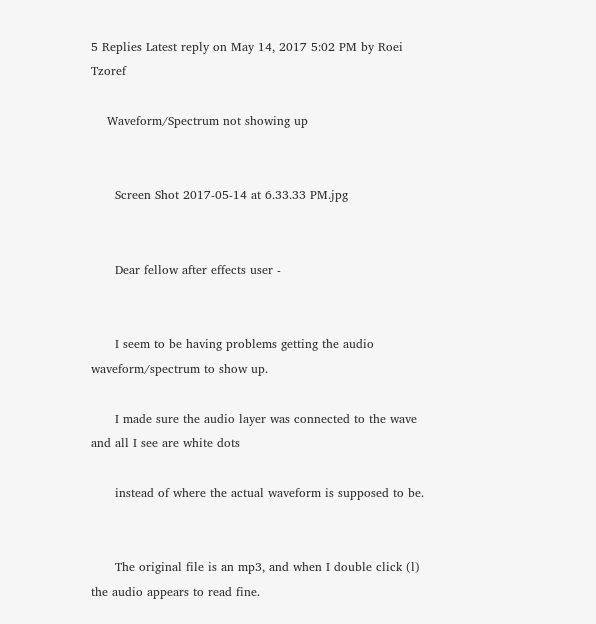5 Replies Latest reply on May 14, 2017 5:02 PM by Roei Tzoref

    Waveform/Spectrum not showing up


      Screen Shot 2017-05-14 at 6.33.33 PM.jpg


      Dear fellow after effects user -


      I seem to be having problems getting the audio waveform/spectrum to show up.

      I made sure the audio layer was connected to the wave and all I see are white dots

      instead of where the actual waveform is supposed to be.


      The original file is an mp3, and when I double click (l) the audio appears to read fine.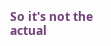So it's not the actual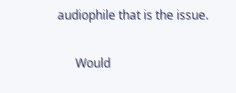audiophile that is the issue.


      Would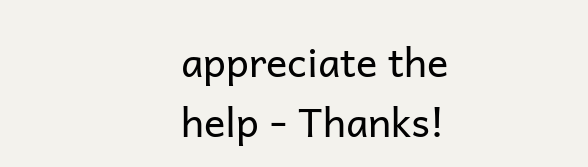appreciate the help - Thanks!